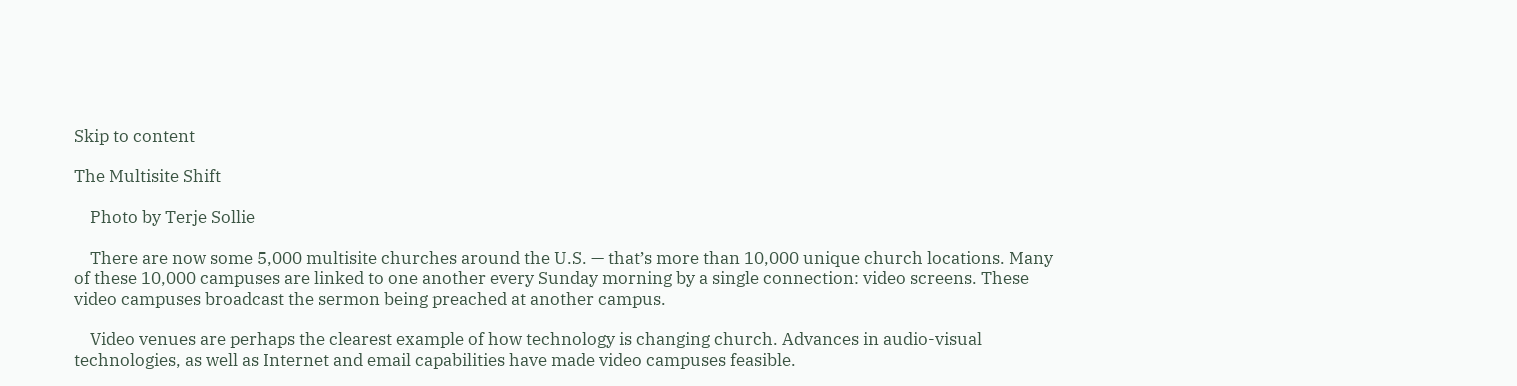Skip to content

The Multisite Shift

    Photo by Terje Sollie

    There are now some 5,000 multisite churches around the U.S. — that’s more than 10,000 unique church locations. Many of these 10,000 campuses are linked to one another every Sunday morning by a single connection: video screens. These video campuses broadcast the sermon being preached at another campus.

    Video venues are perhaps the clearest example of how technology is changing church. Advances in audio-visual technologies, as well as Internet and email capabilities have made video campuses feasible.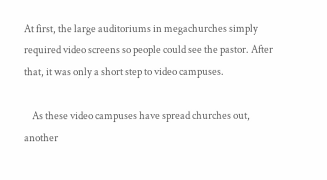At first, the large auditoriums in megachurches simply required video screens so people could see the pastor. After that, it was only a short step to video campuses.

    As these video campuses have spread churches out, another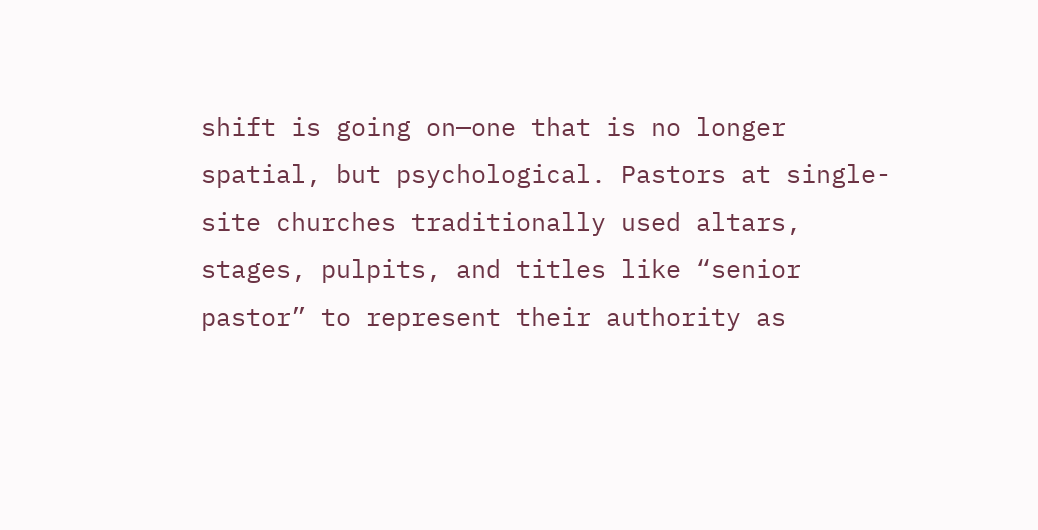shift is going on—one that is no longer spatial, but psychological. Pastors at single-site churches traditionally used altars, stages, pulpits, and titles like “senior pastor” to represent their authority as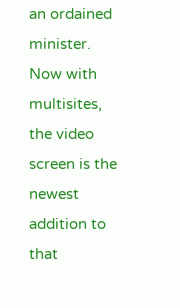an ordained minister. Now with multisites, the video screen is the newest addition to that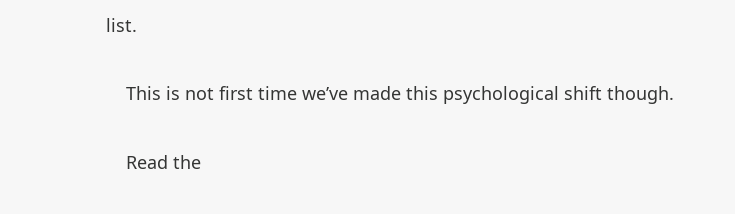list.

    This is not first time we’ve made this psychological shift though.

    Read the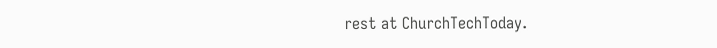rest at ChurchTechToday.